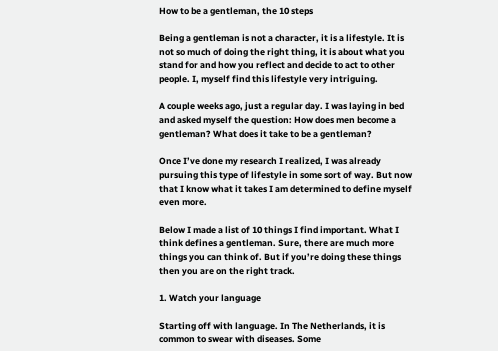How to be a gentleman, the 10 steps

Being a gentleman is not a character, it is a lifestyle. It is not so much of doing the right thing, it is about what you stand for and how you reflect and decide to act to other people. I, myself find this lifestyle very intriguing.

A couple weeks ago, just a regular day. I was laying in bed and asked myself the question: How does men become a gentleman? What does it take to be a gentleman?

Once I’ve done my research I realized, I was already pursuing this type of lifestyle in some sort of way. But now that I know what it takes I am determined to define myself even more.

Below I made a list of 10 things I find important. What I think defines a gentleman. Sure, there are much more things you can think of. But if you’re doing these things then you are on the right track.

1. Watch your language

Starting off with language. In The Netherlands, it is common to swear with diseases. Some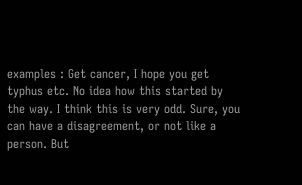examples : Get cancer, I hope you get typhus etc. No idea how this started by the way. I think this is very odd. Sure, you can have a disagreement, or not like a person. But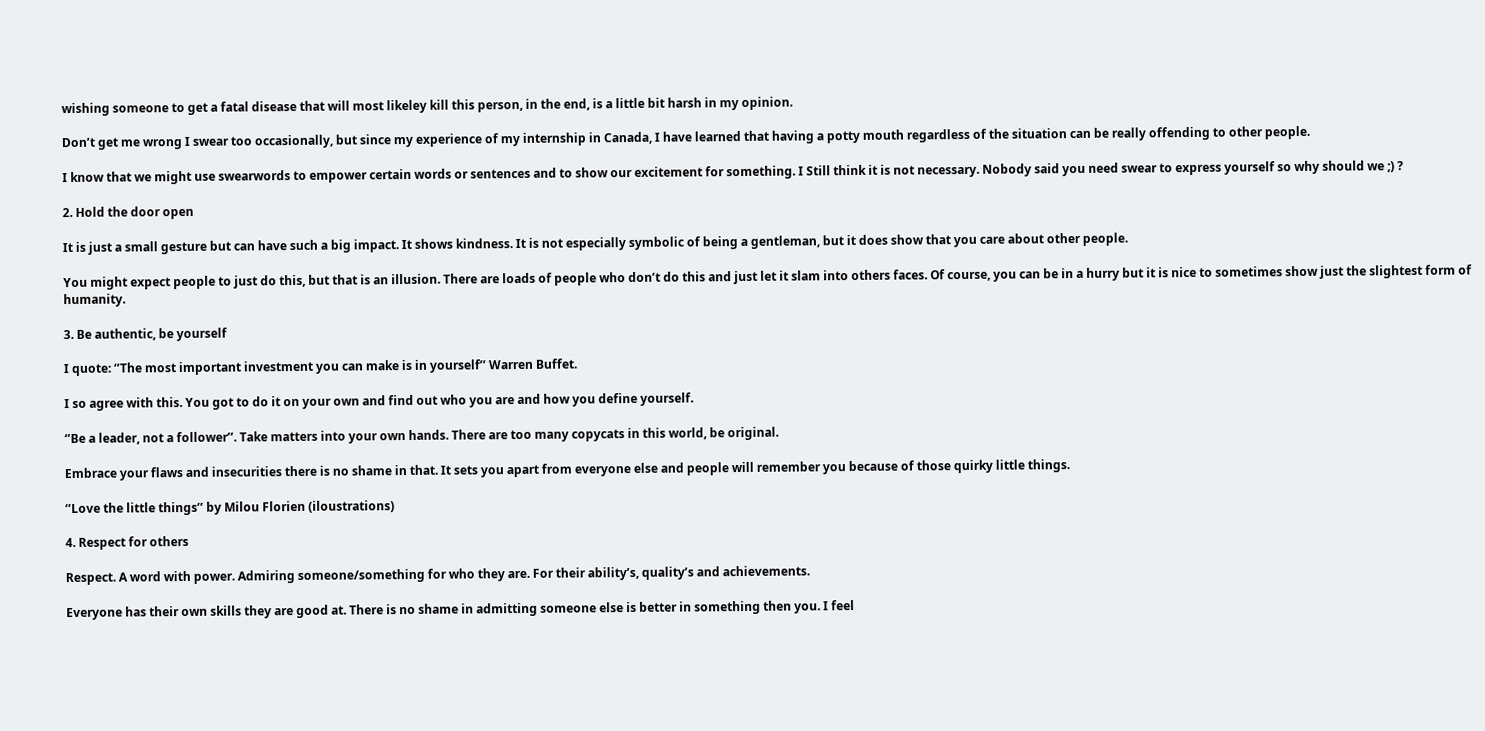wishing someone to get a fatal disease that will most likeley kill this person, in the end, is a little bit harsh in my opinion.

Don’t get me wrong I swear too occasionally, but since my experience of my internship in Canada, I have learned that having a potty mouth regardless of the situation can be really offending to other people.

I know that we might use swearwords to empower certain words or sentences and to show our excitement for something. I Still think it is not necessary. Nobody said you need swear to express yourself so why should we ;) ?

2. Hold the door open

It is just a small gesture but can have such a big impact. It shows kindness. It is not especially symbolic of being a gentleman, but it does show that you care about other people.

You might expect people to just do this, but that is an illusion. There are loads of people who don’t do this and just let it slam into others faces. Of course, you can be in a hurry but it is nice to sometimes show just the slightest form of humanity.

3. Be authentic, be yourself

I quote: ‘’The most important investment you can make is in yourself’’ Warren Buffet.

I so agree with this. You got to do it on your own and find out who you are and how you define yourself.

‘’Be a leader, not a follower’’. Take matters into your own hands. There are too many copycats in this world, be original.

Embrace your flaws and insecurities there is no shame in that. It sets you apart from everyone else and people will remember you because of those quirky little things.

‘’Love the little things’’ by Milou Florien (iloustrations)

4. Respect for others

Respect. A word with power. Admiring someone/something for who they are. For their ability’s, quality’s and achievements.

Everyone has their own skills they are good at. There is no shame in admitting someone else is better in something then you. I feel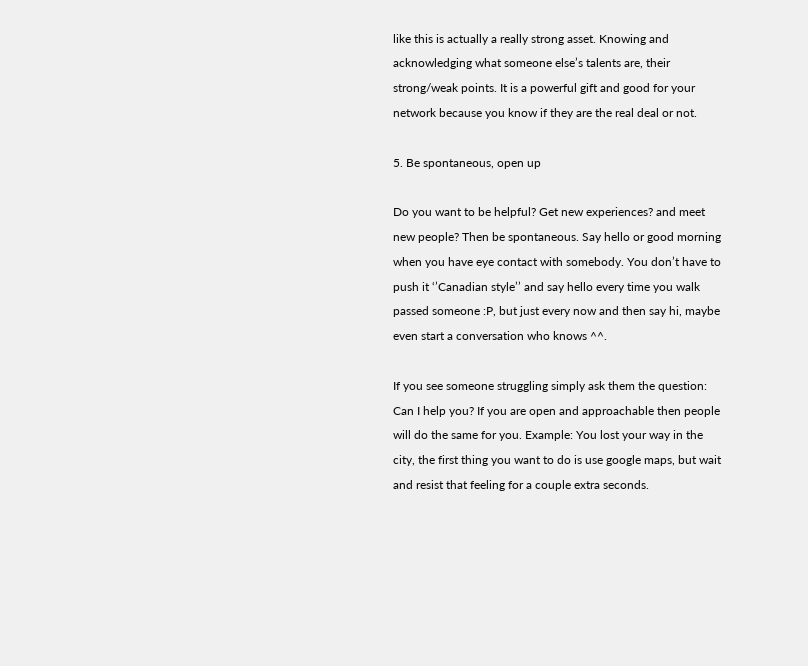like this is actually a really strong asset. Knowing and acknowledging what someone else’s talents are, their strong/weak points. It is a powerful gift and good for your network because you know if they are the real deal or not.

5. Be spontaneous, open up

Do you want to be helpful? Get new experiences? and meet new people? Then be spontaneous. Say hello or good morning when you have eye contact with somebody. You don’t have to push it ‘’Canadian style’’ and say hello every time you walk passed someone :P, but just every now and then say hi, maybe even start a conversation who knows ^^.

If you see someone struggling simply ask them the question: Can I help you? If you are open and approachable then people will do the same for you. Example: You lost your way in the city, the first thing you want to do is use google maps, but wait and resist that feeling for a couple extra seconds.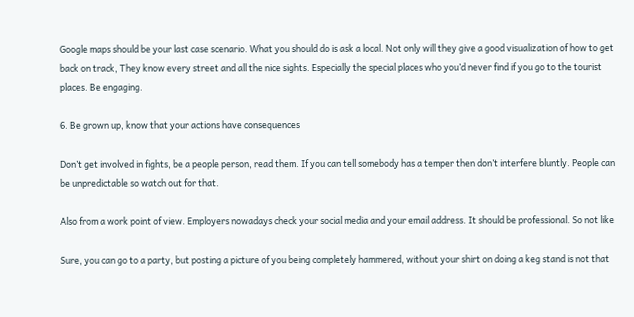Google maps should be your last case scenario. What you should do is ask a local. Not only will they give a good visualization of how to get back on track, They know every street and all the nice sights. Especially the special places who you’d never find if you go to the tourist places. Be engaging.

6. Be grown up, know that your actions have consequences

Don’t get involved in fights, be a people person, read them. If you can tell somebody has a temper then don’t interfere bluntly. People can be unpredictable so watch out for that.

Also from a work point of view. Employers nowadays check your social media and your email address. It should be professional. So not like

Sure, you can go to a party, but posting a picture of you being completely hammered, without your shirt on doing a keg stand is not that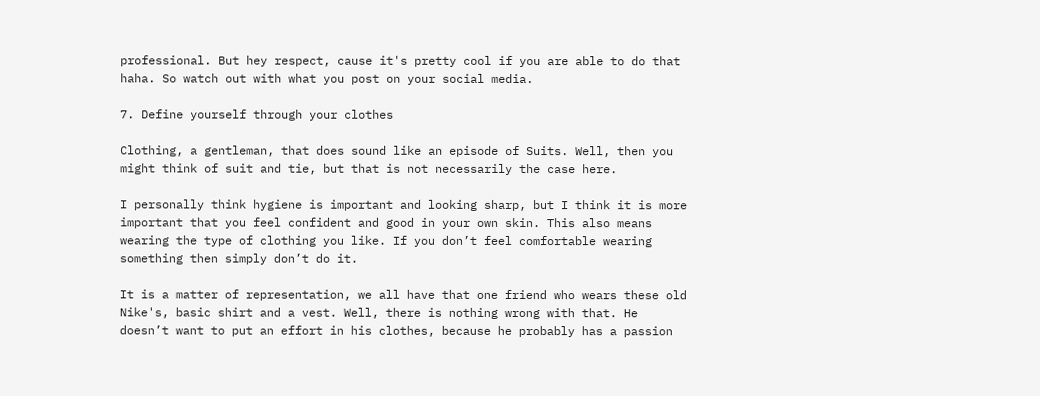professional. But hey respect, cause it's pretty cool if you are able to do that haha. So watch out with what you post on your social media.

7. Define yourself through your clothes

Clothing, a gentleman, that does sound like an episode of Suits. Well, then you might think of suit and tie, but that is not necessarily the case here.

I personally think hygiene is important and looking sharp, but I think it is more important that you feel confident and good in your own skin. This also means wearing the type of clothing you like. If you don’t feel comfortable wearing something then simply don’t do it.

It is a matter of representation, we all have that one friend who wears these old Nike's, basic shirt and a vest. Well, there is nothing wrong with that. He doesn’t want to put an effort in his clothes, because he probably has a passion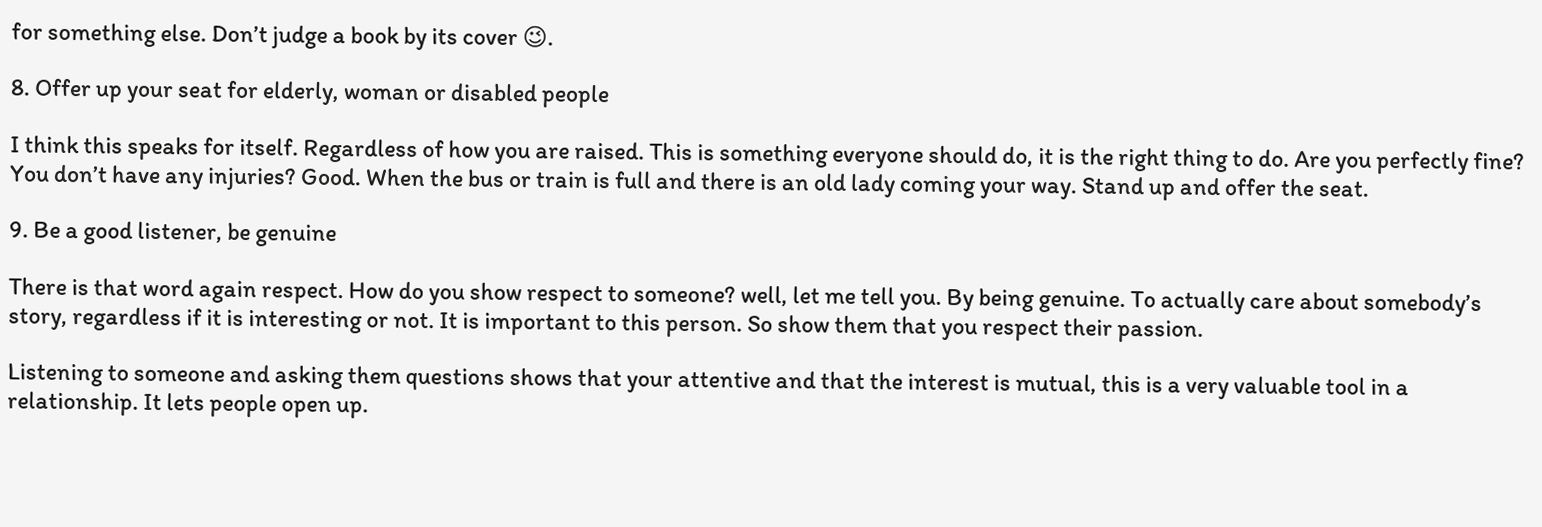for something else. Don’t judge a book by its cover 😉.

8. Offer up your seat for elderly, woman or disabled people

I think this speaks for itself. Regardless of how you are raised. This is something everyone should do, it is the right thing to do. Are you perfectly fine? You don’t have any injuries? Good. When the bus or train is full and there is an old lady coming your way. Stand up and offer the seat.

9. Be a good listener, be genuine

There is that word again respect. How do you show respect to someone? well, let me tell you. By being genuine. To actually care about somebody’s story, regardless if it is interesting or not. It is important to this person. So show them that you respect their passion.

Listening to someone and asking them questions shows that your attentive and that the interest is mutual, this is a very valuable tool in a relationship. It lets people open up.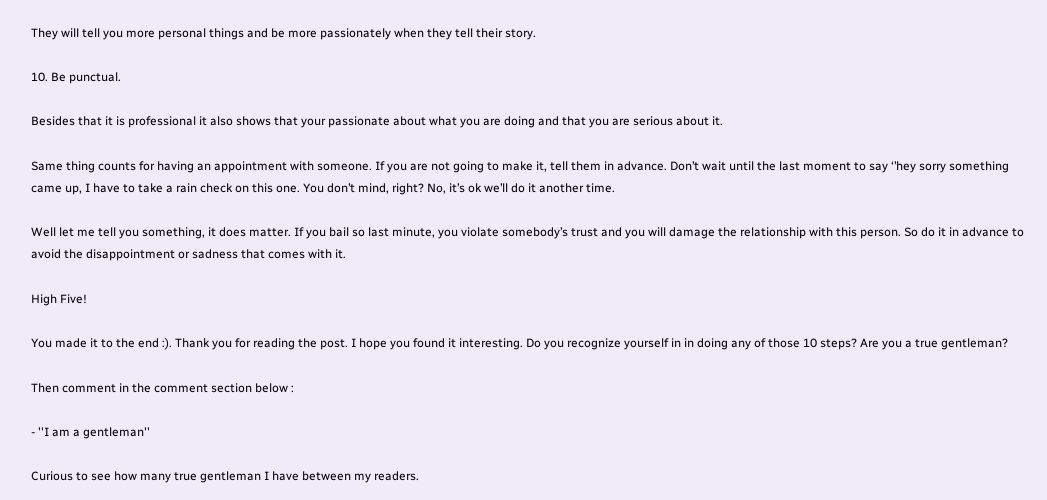They will tell you more personal things and be more passionately when they tell their story.

10. Be punctual.

Besides that it is professional it also shows that your passionate about what you are doing and that you are serious about it.

Same thing counts for having an appointment with someone. If you are not going to make it, tell them in advance. Don’t wait until the last moment to say ‘’hey sorry something came up, I have to take a rain check on this one. You don’t mind, right? No, it’s ok we’ll do it another time.

Well let me tell you something, it does matter. If you bail so last minute, you violate somebody’s trust and you will damage the relationship with this person. So do it in advance to avoid the disappointment or sadness that comes with it.

High Five!

You made it to the end :). Thank you for reading the post. I hope you found it interesting. Do you recognize yourself in in doing any of those 10 steps? Are you a true gentleman?

Then comment in the comment section below :

- ''I am a gentleman''

Curious to see how many true gentleman I have between my readers.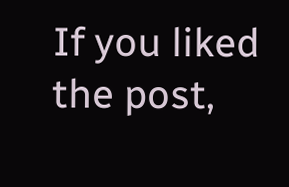If you liked the post,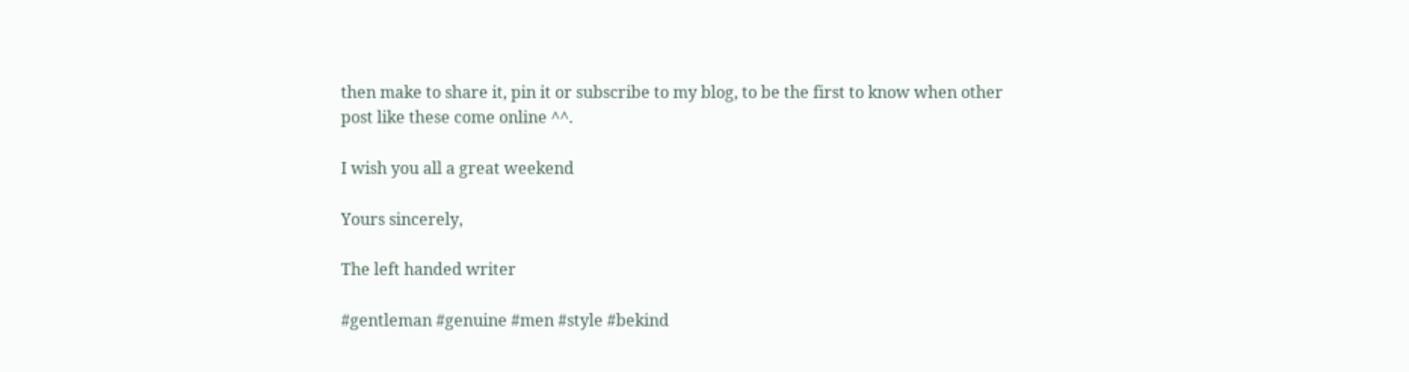then make to share it, pin it or subscribe to my blog, to be the first to know when other post like these come online ^^.

I wish you all a great weekend

Yours sincerely,

The left handed writer

#gentleman #genuine #men #style #bekind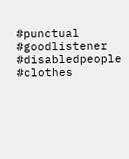#punctual #goodlistener #disabledpeople #clothes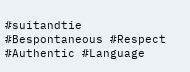#suitandtie #Bespontaneous #Respect #Authentic #Language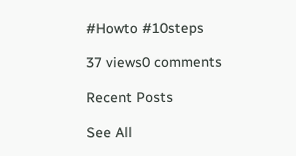#Howto #10steps

37 views0 comments

Recent Posts

See All